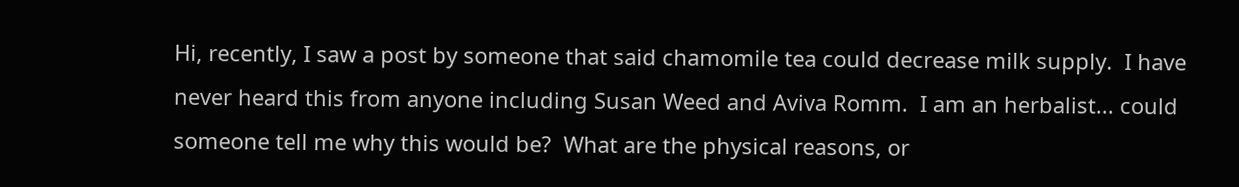Hi, recently, I saw a post by someone that said chamomile tea could decrease milk supply.  I have never heard this from anyone including Susan Weed and Aviva Romm.  I am an herbalist... could someone tell me why this would be?  What are the physical reasons, or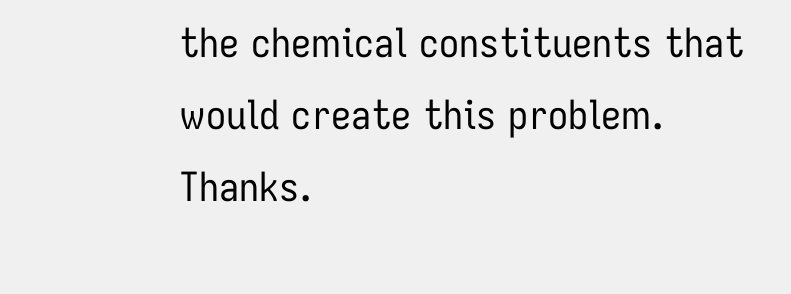the chemical constituents that would create this problem.  Thanks.